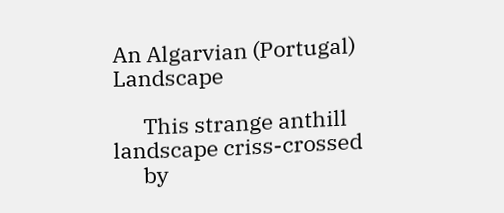An Algarvian (Portugal) Landscape

      This strange anthill landscape criss-crossed
      by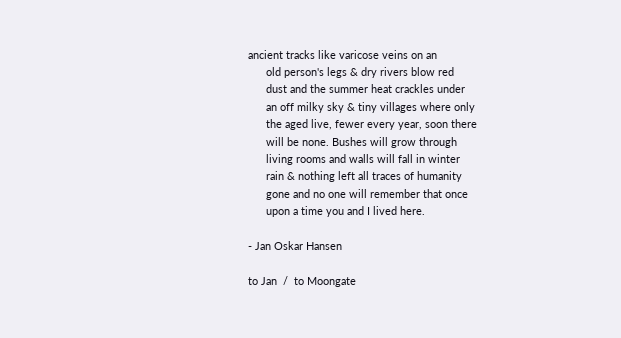ancient tracks like varicose veins on an
      old person's legs & dry rivers blow red
      dust and the summer heat crackles under
      an off milky sky & tiny villages where only
      the aged live, fewer every year, soon there
      will be none. Bushes will grow through
      living rooms and walls will fall in winter
      rain & nothing left all traces of humanity
      gone and no one will remember that once
      upon a time you and I lived here.

- Jan Oskar Hansen

to Jan  /  to Moongate